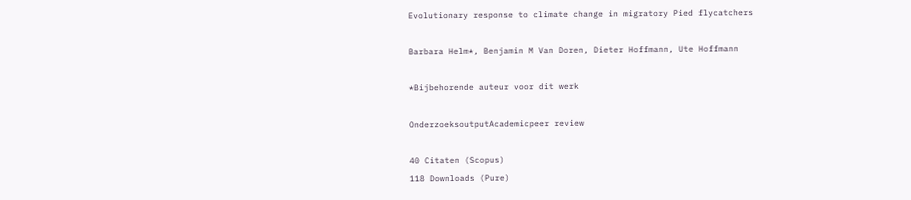Evolutionary response to climate change in migratory Pied flycatchers

Barbara Helm*, Benjamin M Van Doren, Dieter Hoffmann, Ute Hoffmann

*Bijbehorende auteur voor dit werk

OnderzoeksoutputAcademicpeer review

40 Citaten (Scopus)
118 Downloads (Pure)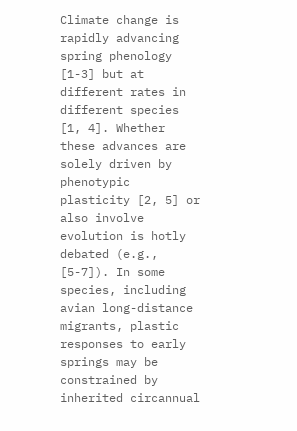Climate change is rapidly advancing spring phenology [1-3] but at different rates in different species [1, 4]. Whether these advances are solely driven by phenotypic plasticity [2, 5] or also involve evolution is hotly debated (e.g., [5-7]). In some species, including avian long-distance migrants, plastic responses to early springs may be constrained by inherited circannual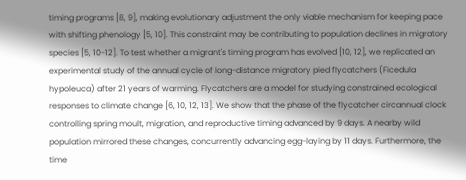timing programs [8, 9], making evolutionary adjustment the only viable mechanism for keeping pace with shifting phenology [5, 10]. This constraint may be contributing to population declines in migratory species [5, 10-12]. To test whether a migrant's timing program has evolved [10, 12], we replicated an experimental study of the annual cycle of long-distance migratory pied flycatchers (Ficedula hypoleuca) after 21 years of warming. Flycatchers are a model for studying constrained ecological responses to climate change [6, 10, 12, 13]. We show that the phase of the flycatcher circannual clock controlling spring moult, migration, and reproductive timing advanced by 9 days. A nearby wild population mirrored these changes, concurrently advancing egg-laying by 11 days. Furthermore, the time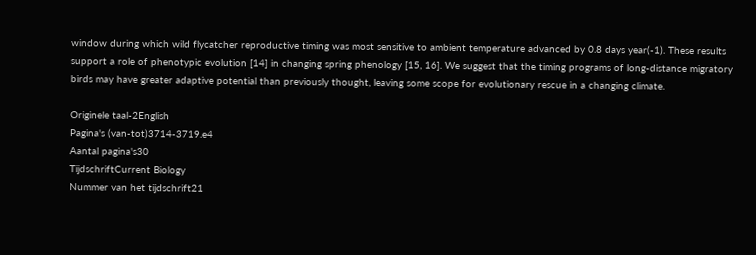window during which wild flycatcher reproductive timing was most sensitive to ambient temperature advanced by 0.8 days year(-1). These results support a role of phenotypic evolution [14] in changing spring phenology [15, 16]. We suggest that the timing programs of long-distance migratory birds may have greater adaptive potential than previously thought, leaving some scope for evolutionary rescue in a changing climate.

Originele taal-2English
Pagina's (van-tot)3714-3719.e4
Aantal pagina's30
TijdschriftCurrent Biology
Nummer van het tijdschrift21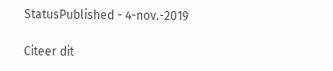StatusPublished - 4-nov.-2019

Citeer dit